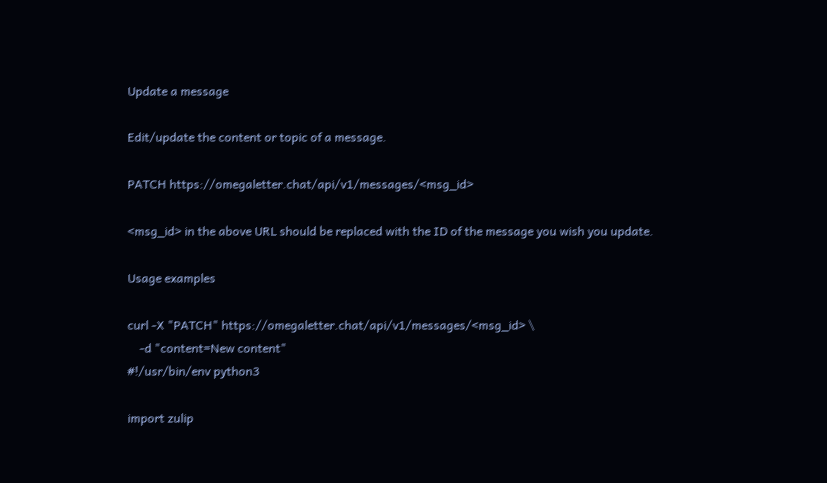Update a message

Edit/update the content or topic of a message.

PATCH https://omegaletter.chat/api/v1/messages/<msg_id>

<msg_id> in the above URL should be replaced with the ID of the message you wish you update.

Usage examples

curl -X "PATCH" https://omegaletter.chat/api/v1/messages/<msg_id> \
    -d "content=New content"
#!/usr/bin/env python3

import zulip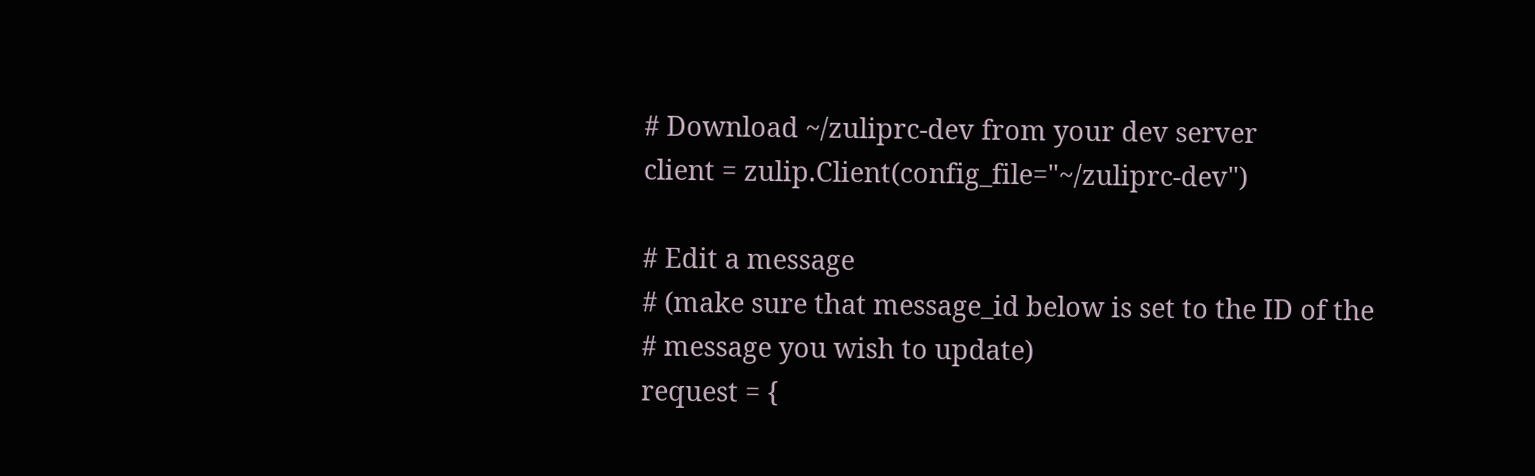# Download ~/zuliprc-dev from your dev server
client = zulip.Client(config_file="~/zuliprc-dev")

# Edit a message
# (make sure that message_id below is set to the ID of the
# message you wish to update)
request = {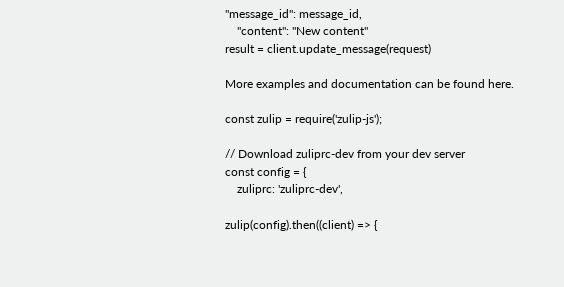"message_id": message_id,
    "content": "New content"
result = client.update_message(request)

More examples and documentation can be found here.

const zulip = require('zulip-js');

// Download zuliprc-dev from your dev server
const config = {
    zuliprc: 'zuliprc-dev',

zulip(config).then((client) => {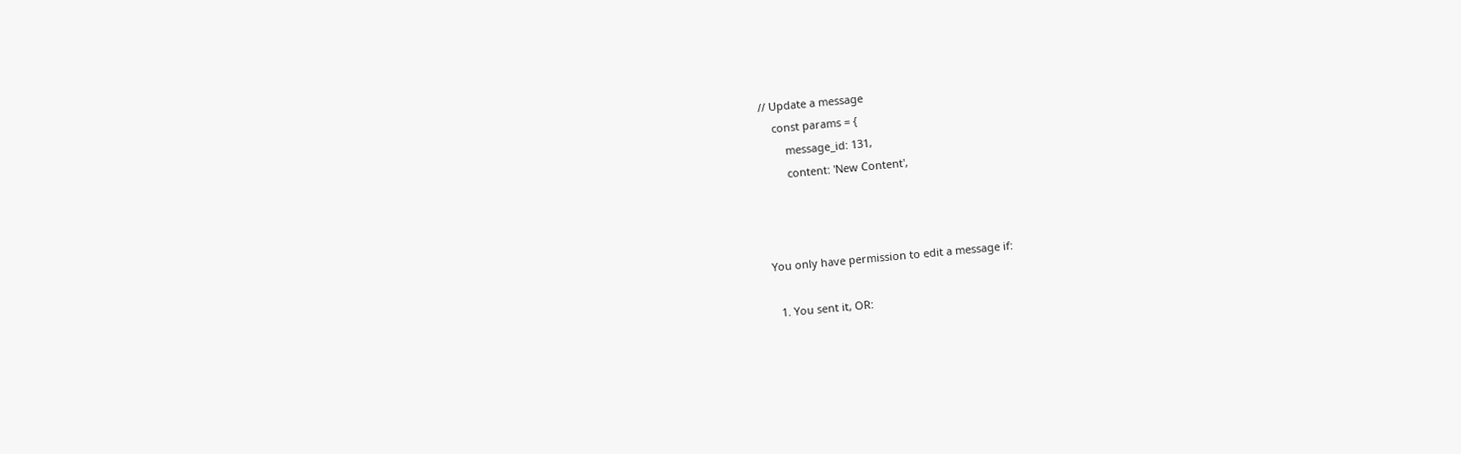// Update a message
    const params = {
        message_id: 131,
        content: 'New Content',



You only have permission to edit a message if:

  1. You sent it, OR: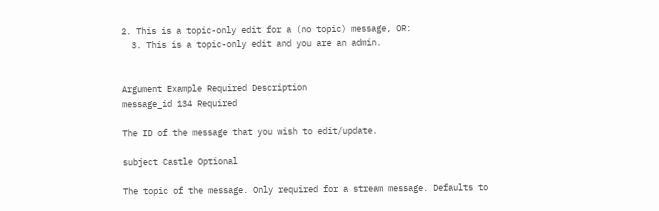2. This is a topic-only edit for a (no topic) message, OR:
  3. This is a topic-only edit and you are an admin.


Argument Example Required Description
message_id 134 Required

The ID of the message that you wish to edit/update.

subject Castle Optional

The topic of the message. Only required for a stream message. Defaults to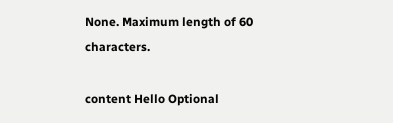None. Maximum length of 60 characters.

content Hello Optional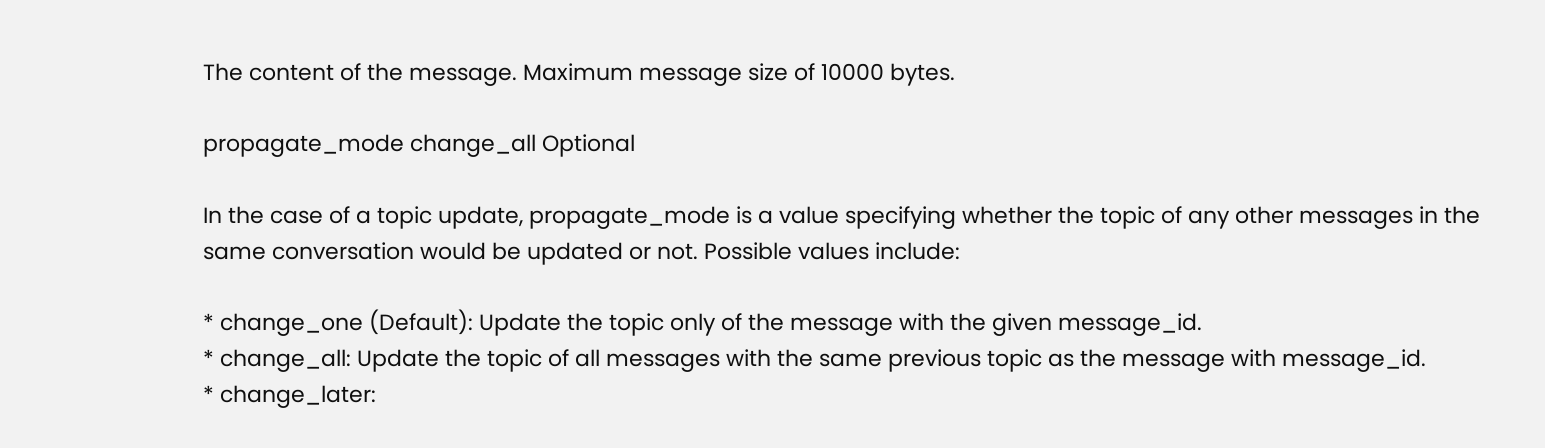The content of the message. Maximum message size of 10000 bytes.

propagate_mode change_all Optional

In the case of a topic update, propagate_mode is a value specifying whether the topic of any other messages in the same conversation would be updated or not. Possible values include:

* change_one (Default): Update the topic only of the message with the given message_id.
* change_all: Update the topic of all messages with the same previous topic as the message with message_id.
* change_later: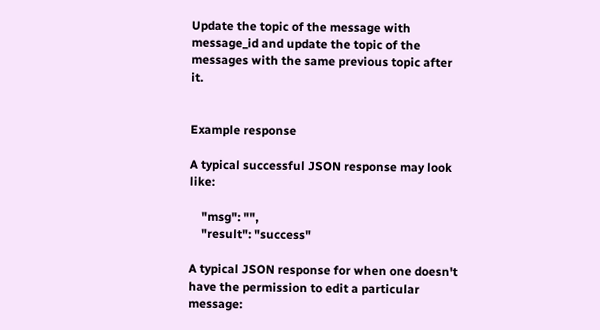Update the topic of the message with message_id and update the topic of the messages with the same previous topic after it.


Example response

A typical successful JSON response may look like:

    "msg": "",
    "result": "success"

A typical JSON response for when one doesn't have the permission to edit a particular message: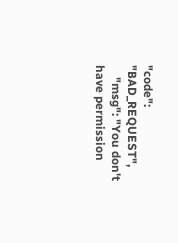"code": "BAD_REQUEST",
    "msg": "You don't have permission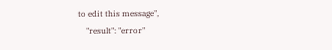to edit this message",
    "result": "error"